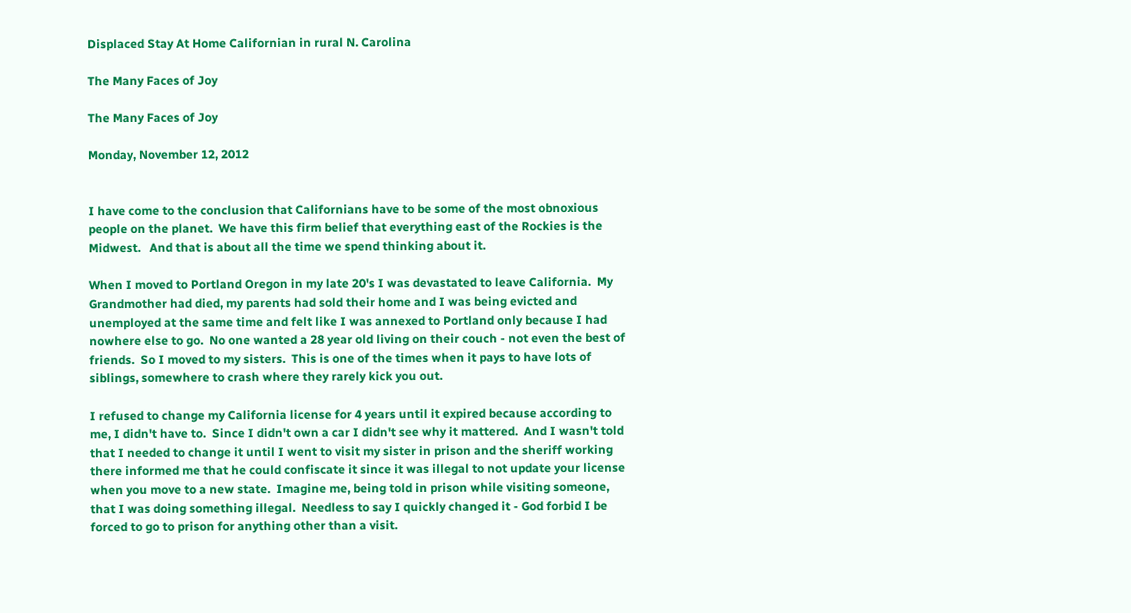Displaced Stay At Home Californian in rural N. Carolina

The Many Faces of Joy

The Many Faces of Joy

Monday, November 12, 2012


I have come to the conclusion that Californians have to be some of the most obnoxious people on the planet.  We have this firm belief that everything east of the Rockies is the Midwest.   And that is about all the time we spend thinking about it.

When I moved to Portland Oregon in my late 20's I was devastated to leave California.  My Grandmother had died, my parents had sold their home and I was being evicted and unemployed at the same time and felt like I was annexed to Portland only because I had nowhere else to go.  No one wanted a 28 year old living on their couch - not even the best of friends.  So I moved to my sisters.  This is one of the times when it pays to have lots of siblings, somewhere to crash where they rarely kick you out.

I refused to change my California license for 4 years until it expired because according to me, I didn't have to.  Since I didn't own a car I didn't see why it mattered.  And I wasn't told that I needed to change it until I went to visit my sister in prison and the sheriff working there informed me that he could confiscate it since it was illegal to not update your license when you move to a new state.  Imagine me, being told in prison while visiting someone, that I was doing something illegal.  Needless to say I quickly changed it - God forbid I be forced to go to prison for anything other than a visit.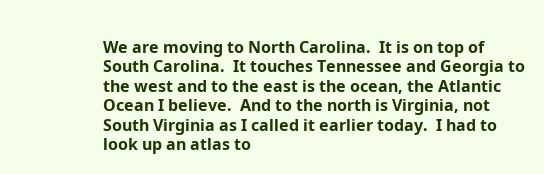We are moving to North Carolina.  It is on top of South Carolina.  It touches Tennessee and Georgia to the west and to the east is the ocean, the Atlantic Ocean I believe.  And to the north is Virginia, not South Virginia as I called it earlier today.  I had to look up an atlas to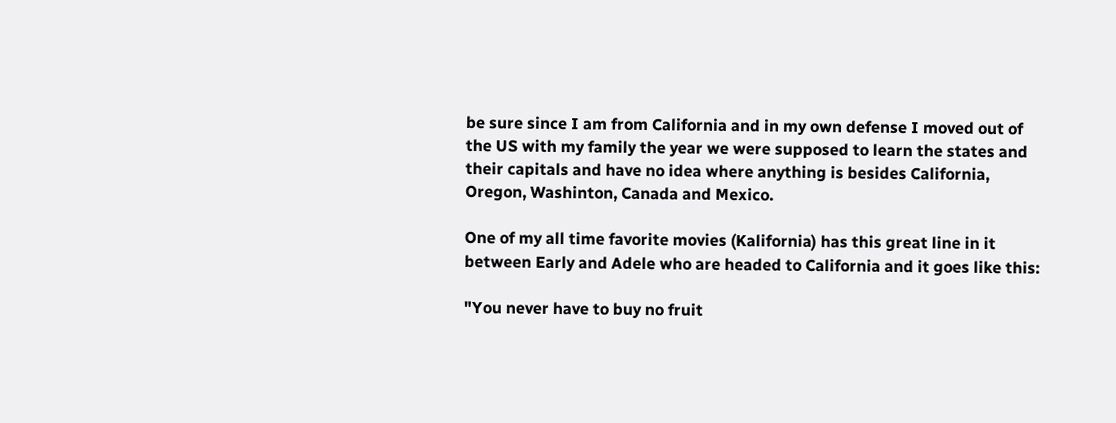be sure since I am from California and in my own defense I moved out of the US with my family the year we were supposed to learn the states and their capitals and have no idea where anything is besides California, Oregon, Washinton, Canada and Mexico.

One of my all time favorite movies (Kalifornia) has this great line in it between Early and Adele who are headed to California and it goes like this:

"You never have to buy no fruit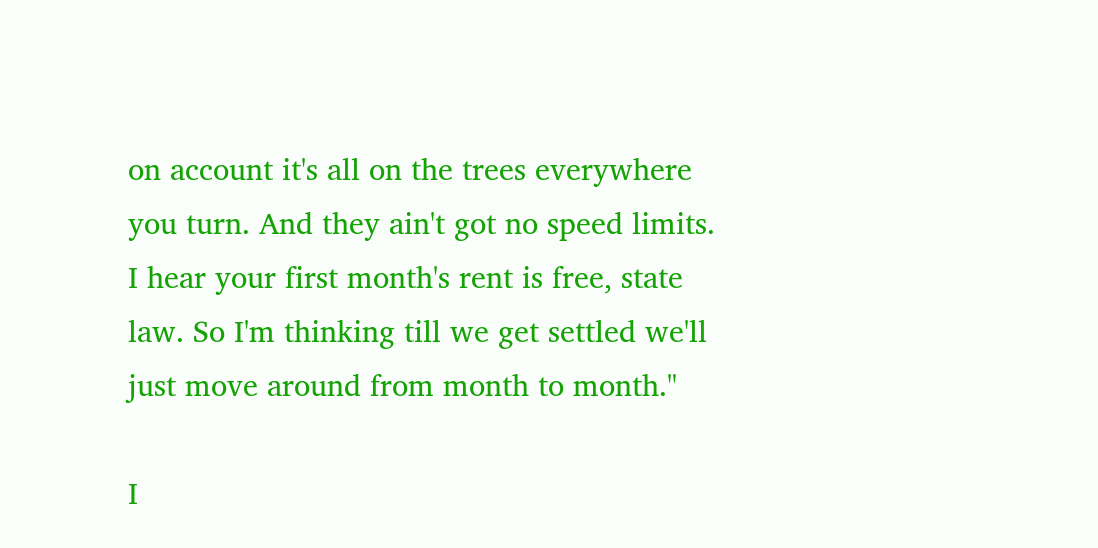on account it's all on the trees everywhere you turn. And they ain't got no speed limits. I hear your first month's rent is free, state law. So I'm thinking till we get settled we'll just move around from month to month."

I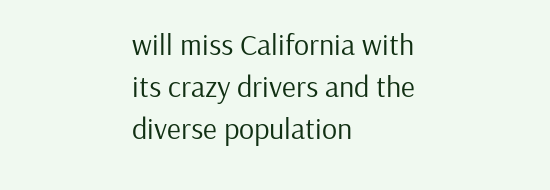will miss California with its crazy drivers and the diverse population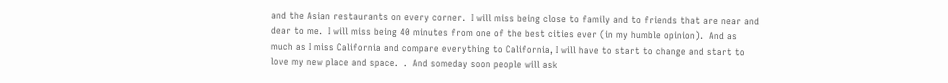and the Asian restaurants on every corner.  I will miss being close to family and to friends that are near and dear to me.  I will miss being 40 minutes from one of the best cities ever (in my humble opinion).  And as much as I miss California and compare everything to California, I will have to start to change and start to love my new place and space.  .  And someday soon people will ask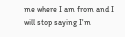me where I am from and I will stop saying I'm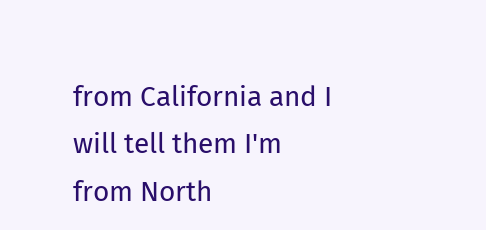from California and I will tell them I'm from North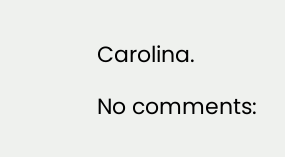Carolina.

No comments: